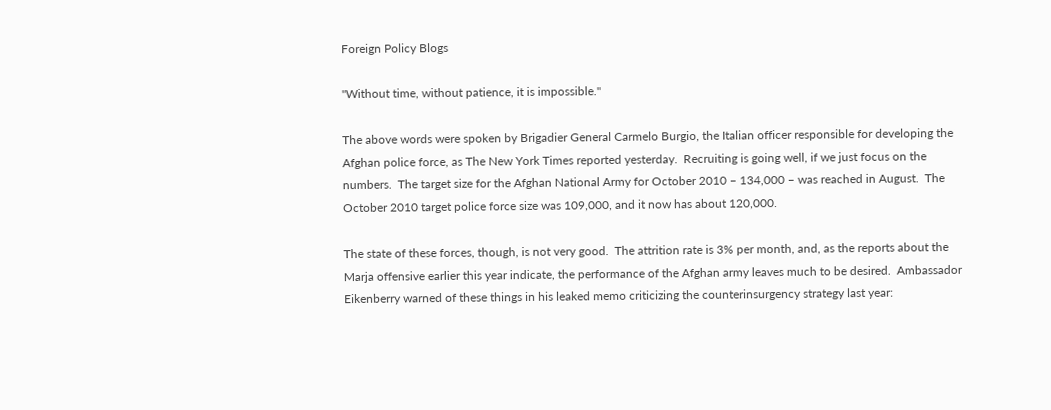Foreign Policy Blogs

"Without time, without patience, it is impossible."

The above words were spoken by Brigadier General Carmelo Burgio, the Italian officer responsible for developing the Afghan police force, as The New York Times reported yesterday.  Recruiting is going well, if we just focus on the numbers.  The target size for the Afghan National Army for October 2010 – 134,000 – was reached in August.  The October 2010 target police force size was 109,000, and it now has about 120,000.

The state of these forces, though, is not very good.  The attrition rate is 3% per month, and, as the reports about the Marja offensive earlier this year indicate, the performance of the Afghan army leaves much to be desired.  Ambassador Eikenberry warned of these things in his leaked memo criticizing the counterinsurgency strategy last year: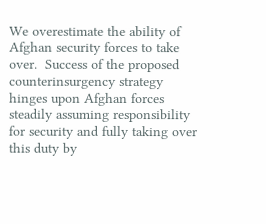We overestimate the ability of Afghan security forces to take over.  Success of the proposed counterinsurgency strategy hinges upon Afghan forces steadily assuming responsibility for security and fully taking over this duty by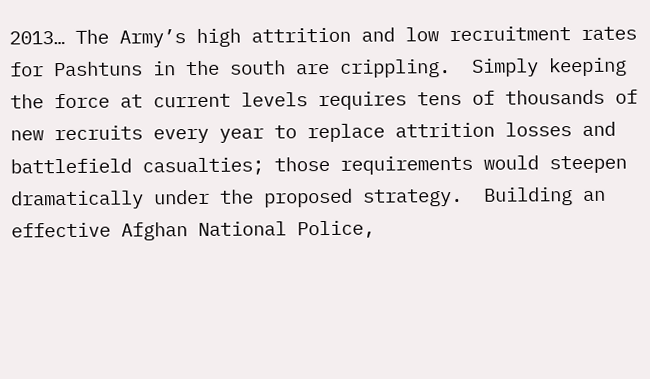2013… The Army’s high attrition and low recruitment rates for Pashtuns in the south are crippling.  Simply keeping the force at current levels requires tens of thousands of new recruits every year to replace attrition losses and battlefield casualties; those requirements would steepen dramatically under the proposed strategy.  Building an effective Afghan National Police,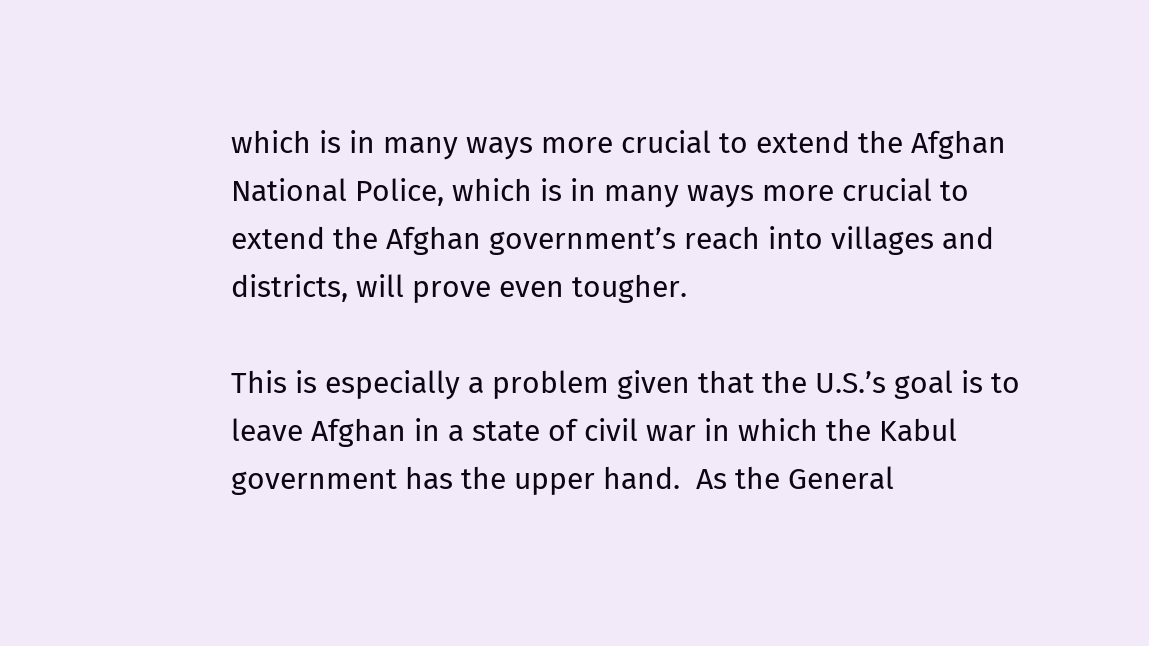which is in many ways more crucial to extend the Afghan National Police, which is in many ways more crucial to extend the Afghan government’s reach into villages and districts, will prove even tougher.

This is especially a problem given that the U.S.’s goal is to leave Afghan in a state of civil war in which the Kabul government has the upper hand.  As the General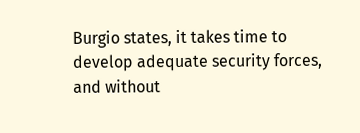Burgio states, it takes time to develop adequate security forces, and without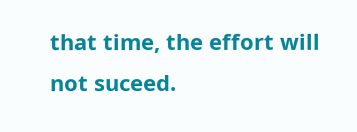that time, the effort will not suceed.